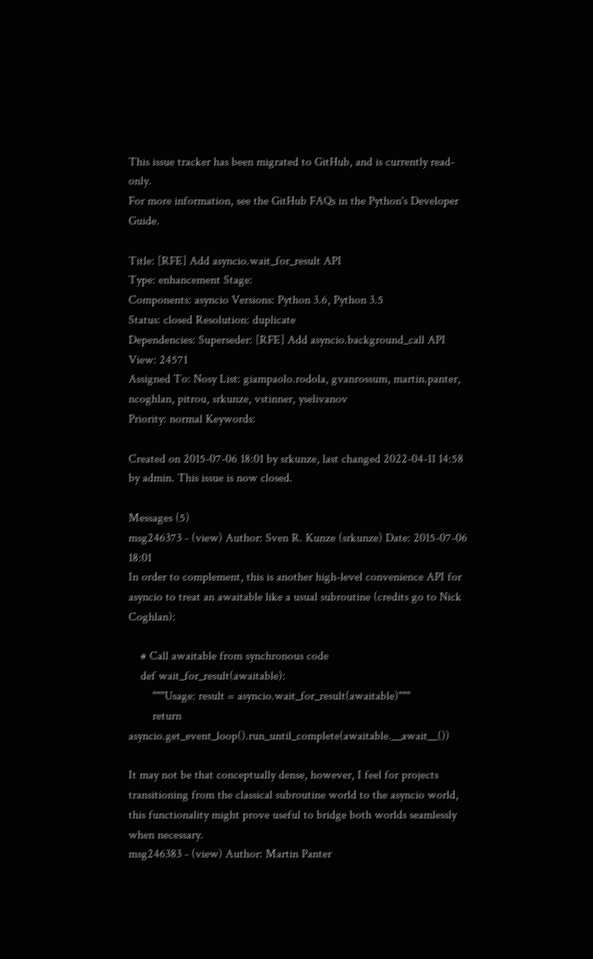This issue tracker has been migrated to GitHub, and is currently read-only.
For more information, see the GitHub FAQs in the Python's Developer Guide.

Title: [RFE] Add asyncio.wait_for_result API
Type: enhancement Stage:
Components: asyncio Versions: Python 3.6, Python 3.5
Status: closed Resolution: duplicate
Dependencies: Superseder: [RFE] Add asyncio.background_call API
View: 24571
Assigned To: Nosy List: giampaolo.rodola, gvanrossum, martin.panter, ncoghlan, pitrou, srkunze, vstinner, yselivanov
Priority: normal Keywords:

Created on 2015-07-06 18:01 by srkunze, last changed 2022-04-11 14:58 by admin. This issue is now closed.

Messages (5)
msg246373 - (view) Author: Sven R. Kunze (srkunze) Date: 2015-07-06 18:01
In order to complement, this is another high-level convenience API for asyncio to treat an awaitable like a usual subroutine (credits go to Nick Coghlan):

    # Call awaitable from synchronous code
    def wait_for_result(awaitable):
        """Usage: result = asyncio.wait_for_result(awaitable)"""
        return asyncio.get_event_loop().run_until_complete(awaitable.__await__())

It may not be that conceptually dense, however, I feel for projects transitioning from the classical subroutine world to the asyncio world, this functionality might prove useful to bridge both worlds seamlessly when necessary.
msg246383 - (view) Author: Martin Panter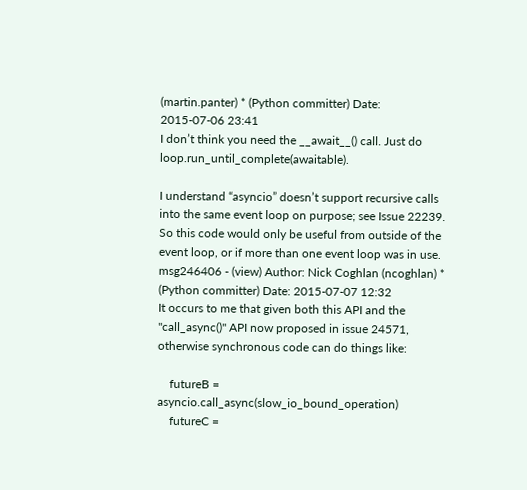(martin.panter) * (Python committer) Date: 2015-07-06 23:41
I don’t think you need the __await__() call. Just do loop.run_until_complete(awaitable).

I understand “asyncio” doesn’t support recursive calls into the same event loop on purpose; see Issue 22239. So this code would only be useful from outside of the event loop, or if more than one event loop was in use.
msg246406 - (view) Author: Nick Coghlan (ncoghlan) * (Python committer) Date: 2015-07-07 12:32
It occurs to me that given both this API and the "call_async()" API now proposed in issue 24571, otherwise synchronous code can do things like:

    futureB = asyncio.call_async(slow_io_bound_operation)
    futureC =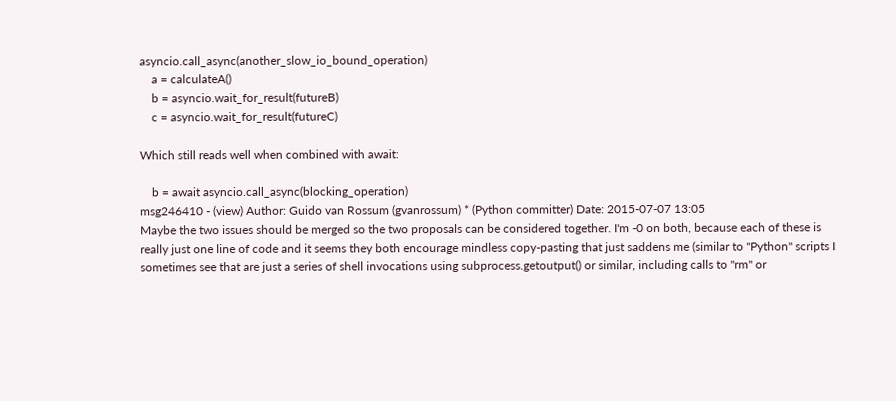asyncio.call_async(another_slow_io_bound_operation)
    a = calculateA()
    b = asyncio.wait_for_result(futureB)
    c = asyncio.wait_for_result(futureC)

Which still reads well when combined with await:

    b = await asyncio.call_async(blocking_operation)
msg246410 - (view) Author: Guido van Rossum (gvanrossum) * (Python committer) Date: 2015-07-07 13:05
Maybe the two issues should be merged so the two proposals can be considered together. I'm -0 on both, because each of these is really just one line of code and it seems they both encourage mindless copy-pasting that just saddens me (similar to "Python" scripts I sometimes see that are just a series of shell invocations using subprocess.getoutput() or similar, including calls to "rm" or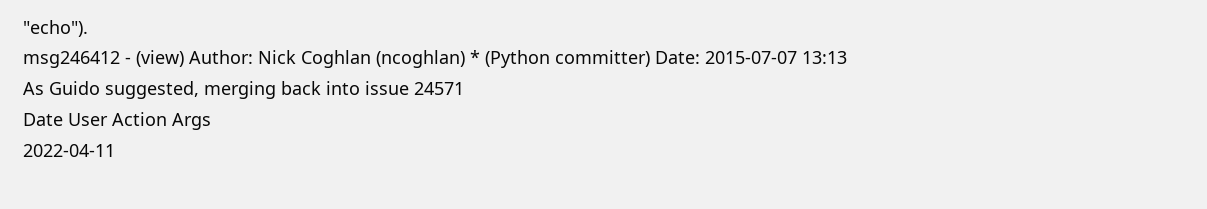"echo").
msg246412 - (view) Author: Nick Coghlan (ncoghlan) * (Python committer) Date: 2015-07-07 13:13
As Guido suggested, merging back into issue 24571
Date User Action Args
2022-04-11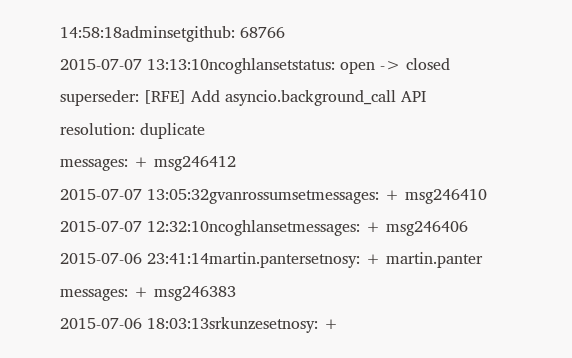14:58:18adminsetgithub: 68766
2015-07-07 13:13:10ncoghlansetstatus: open -> closed
superseder: [RFE] Add asyncio.background_call API
resolution: duplicate
messages: + msg246412
2015-07-07 13:05:32gvanrossumsetmessages: + msg246410
2015-07-07 12:32:10ncoghlansetmessages: + msg246406
2015-07-06 23:41:14martin.pantersetnosy: + martin.panter
messages: + msg246383
2015-07-06 18:03:13srkunzesetnosy: +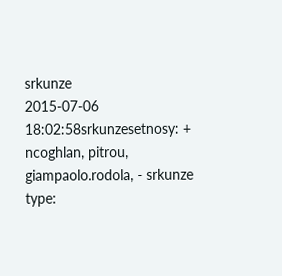srkunze
2015-07-06 18:02:58srkunzesetnosy: + ncoghlan, pitrou, giampaolo.rodola, - srkunze
type: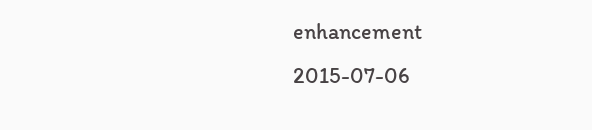enhancement
2015-07-06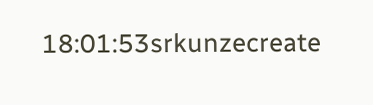18:01:53srkunzecreate